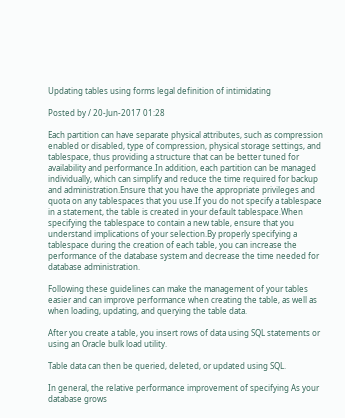Updating tables using forms legal definition of intimidating

Posted by / 20-Jun-2017 01:28

Each partition can have separate physical attributes, such as compression enabled or disabled, type of compression, physical storage settings, and tablespace, thus providing a structure that can be better tuned for availability and performance.In addition, each partition can be managed individually, which can simplify and reduce the time required for backup and administration.Ensure that you have the appropriate privileges and quota on any tablespaces that you use.If you do not specify a tablespace in a statement, the table is created in your default tablespace.When specifying the tablespace to contain a new table, ensure that you understand implications of your selection.By properly specifying a tablespace during the creation of each table, you can increase the performance of the database system and decrease the time needed for database administration.

Following these guidelines can make the management of your tables easier and can improve performance when creating the table, as well as when loading, updating, and querying the table data.

After you create a table, you insert rows of data using SQL statements or using an Oracle bulk load utility.

Table data can then be queried, deleted, or updated using SQL.

In general, the relative performance improvement of specifying As your database grows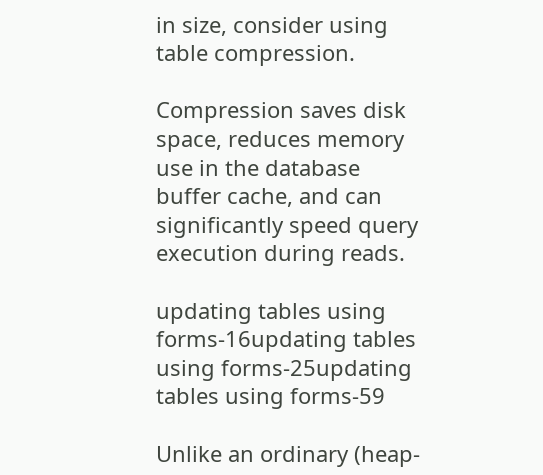in size, consider using table compression.

Compression saves disk space, reduces memory use in the database buffer cache, and can significantly speed query execution during reads.

updating tables using forms-16updating tables using forms-25updating tables using forms-59

Unlike an ordinary (heap-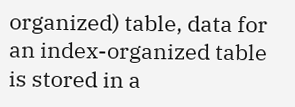organized) table, data for an index-organized table is stored in a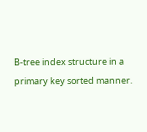B-tree index structure in a primary key sorted manner.